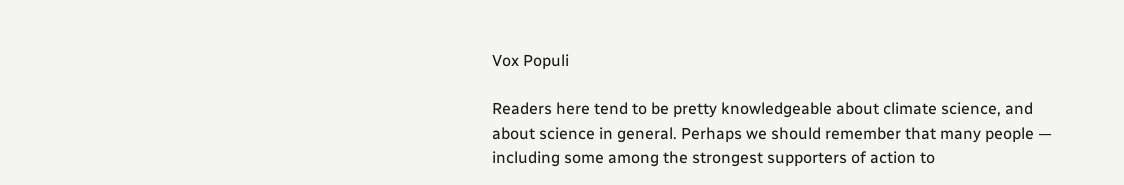Vox Populi

Readers here tend to be pretty knowledgeable about climate science, and about science in general. Perhaps we should remember that many people — including some among the strongest supporters of action to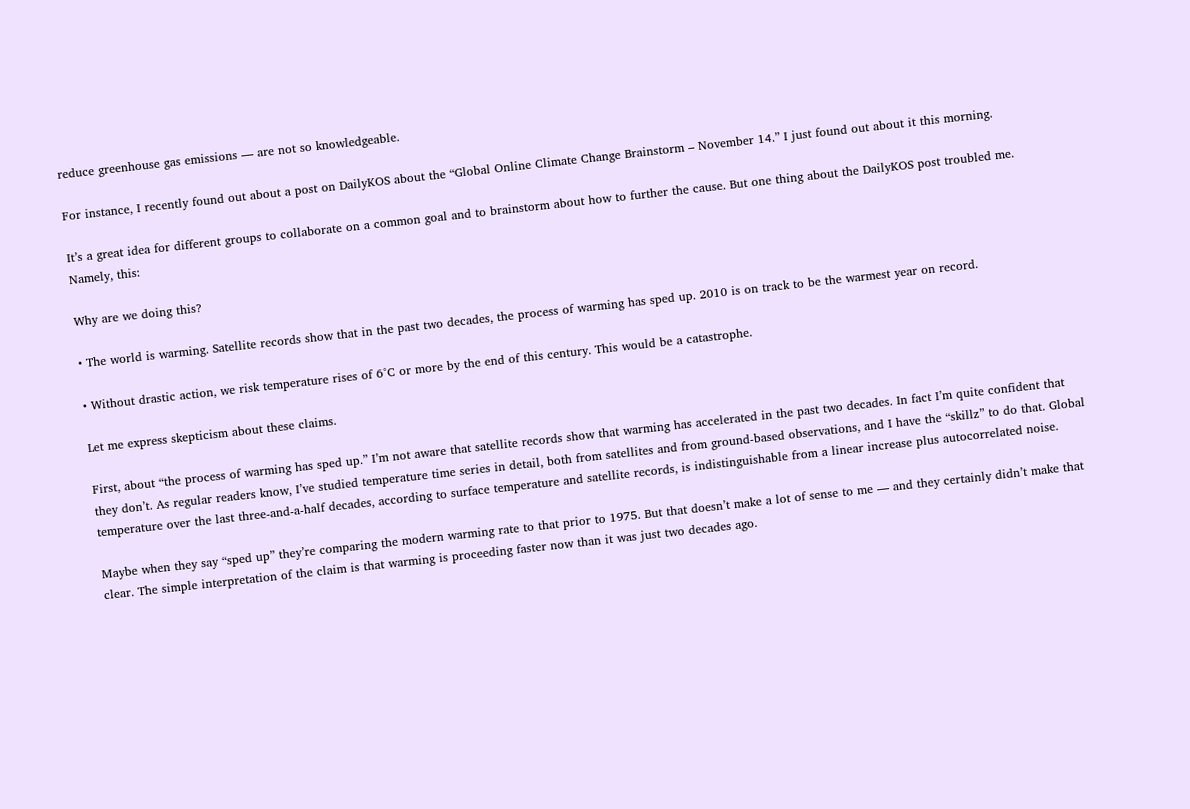reduce greenhouse gas emissions — are not so knowledgeable.

For instance, I recently found out about a post on DailyKOS about the “Global Online Climate Change Brainstorm – November 14.” I just found out about it this morning.

It’s a great idea for different groups to collaborate on a common goal and to brainstorm about how to further the cause. But one thing about the DailyKOS post troubled me. Namely, this:

Why are we doing this?

• The world is warming. Satellite records show that in the past two decades, the process of warming has sped up. 2010 is on track to be the warmest year on record.

• Without drastic action, we risk temperature rises of 6°C or more by the end of this century. This would be a catastrophe.

Let me express skepticism about these claims.

First, about “the process of warming has sped up.” I’m not aware that satellite records show that warming has accelerated in the past two decades. In fact I’m quite confident that they don’t. As regular readers know, I’ve studied temperature time series in detail, both from satellites and from ground-based observations, and I have the “skillz” to do that. Global temperature over the last three-and-a-half decades, according to surface temperature and satellite records, is indistinguishable from a linear increase plus autocorrelated noise.

Maybe when they say “sped up” they’re comparing the modern warming rate to that prior to 1975. But that doesn’t make a lot of sense to me — and they certainly didn’t make that clear. The simple interpretation of the claim is that warming is proceeding faster now than it was just two decades ago.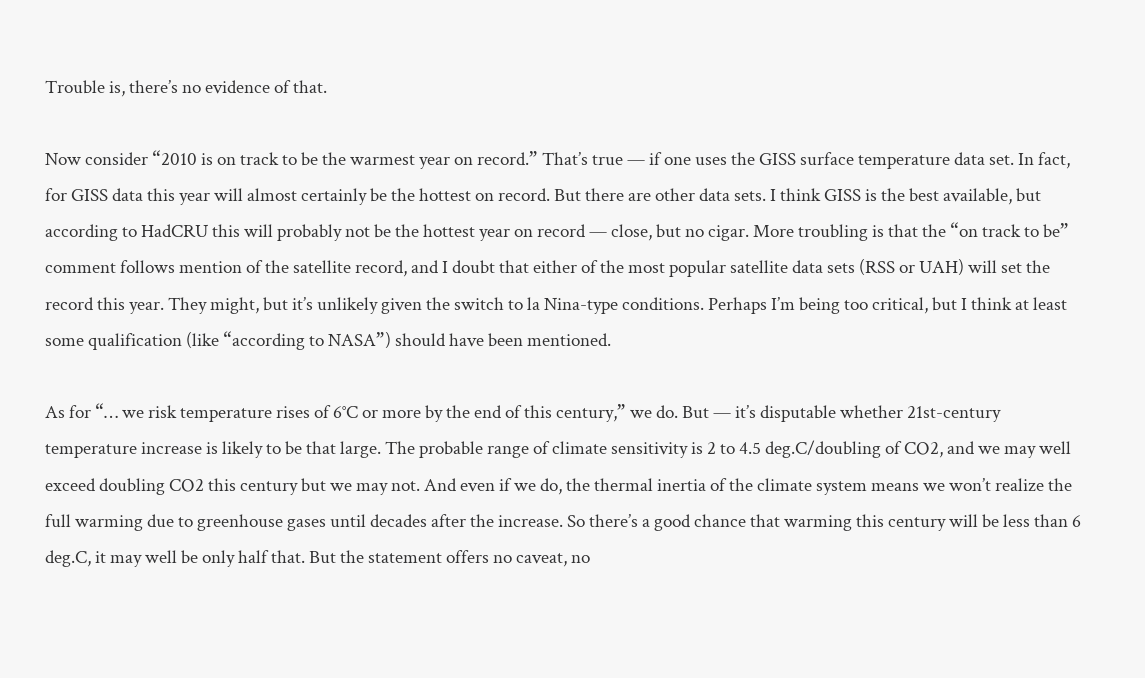Trouble is, there’s no evidence of that.

Now consider “2010 is on track to be the warmest year on record.” That’s true — if one uses the GISS surface temperature data set. In fact, for GISS data this year will almost certainly be the hottest on record. But there are other data sets. I think GISS is the best available, but according to HadCRU this will probably not be the hottest year on record — close, but no cigar. More troubling is that the “on track to be” comment follows mention of the satellite record, and I doubt that either of the most popular satellite data sets (RSS or UAH) will set the record this year. They might, but it’s unlikely given the switch to la Nina-type conditions. Perhaps I’m being too critical, but I think at least some qualification (like “according to NASA”) should have been mentioned.

As for “… we risk temperature rises of 6°C or more by the end of this century,” we do. But — it’s disputable whether 21st-century temperature increase is likely to be that large. The probable range of climate sensitivity is 2 to 4.5 deg.C/doubling of CO2, and we may well exceed doubling CO2 this century but we may not. And even if we do, the thermal inertia of the climate system means we won’t realize the full warming due to greenhouse gases until decades after the increase. So there’s a good chance that warming this century will be less than 6 deg.C, it may well be only half that. But the statement offers no caveat, no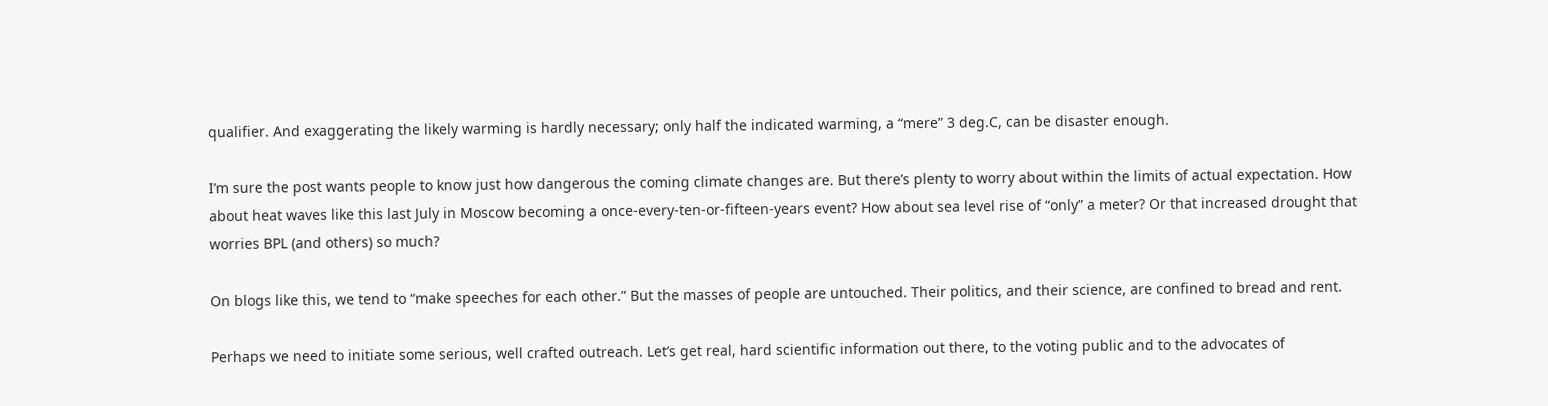qualifier. And exaggerating the likely warming is hardly necessary; only half the indicated warming, a “mere” 3 deg.C, can be disaster enough.

I’m sure the post wants people to know just how dangerous the coming climate changes are. But there’s plenty to worry about within the limits of actual expectation. How about heat waves like this last July in Moscow becoming a once-every-ten-or-fifteen-years event? How about sea level rise of “only” a meter? Or that increased drought that worries BPL (and others) so much?

On blogs like this, we tend to “make speeches for each other.” But the masses of people are untouched. Their politics, and their science, are confined to bread and rent.

Perhaps we need to initiate some serious, well crafted outreach. Let’s get real, hard scientific information out there, to the voting public and to the advocates of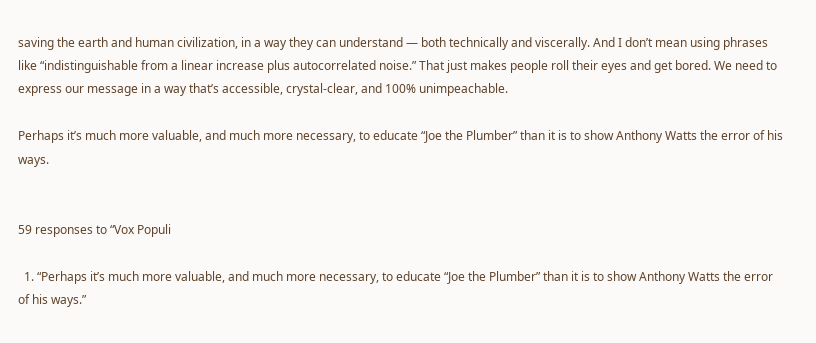saving the earth and human civilization, in a way they can understand — both technically and viscerally. And I don’t mean using phrases like “indistinguishable from a linear increase plus autocorrelated noise.” That just makes people roll their eyes and get bored. We need to express our message in a way that’s accessible, crystal-clear, and 100% unimpeachable.

Perhaps it’s much more valuable, and much more necessary, to educate “Joe the Plumber” than it is to show Anthony Watts the error of his ways.


59 responses to “Vox Populi

  1. “Perhaps it’s much more valuable, and much more necessary, to educate “Joe the Plumber” than it is to show Anthony Watts the error of his ways.”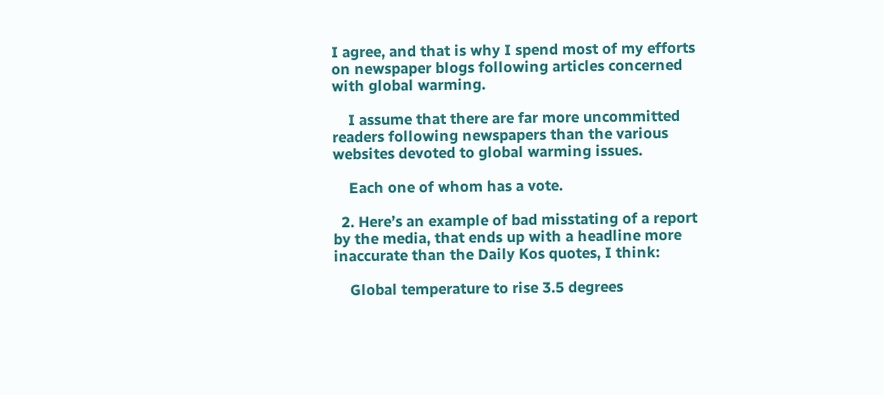I agree, and that is why I spend most of my efforts on newspaper blogs following articles concerned with global warming.

    I assume that there are far more uncommitted readers following newspapers than the various websites devoted to global warming issues.

    Each one of whom has a vote.

  2. Here’s an example of bad misstating of a report by the media, that ends up with a headline more inaccurate than the Daily Kos quotes, I think:

    Global temperature to rise 3.5 degrees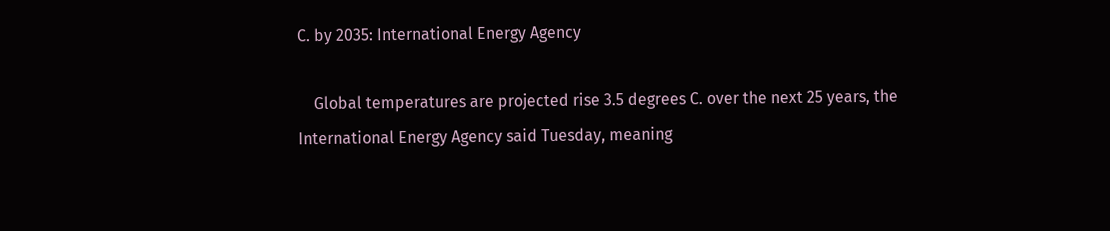C. by 2035: International Energy Agency

    Global temperatures are projected rise 3.5 degrees C. over the next 25 years, the International Energy Agency said Tuesday, meaning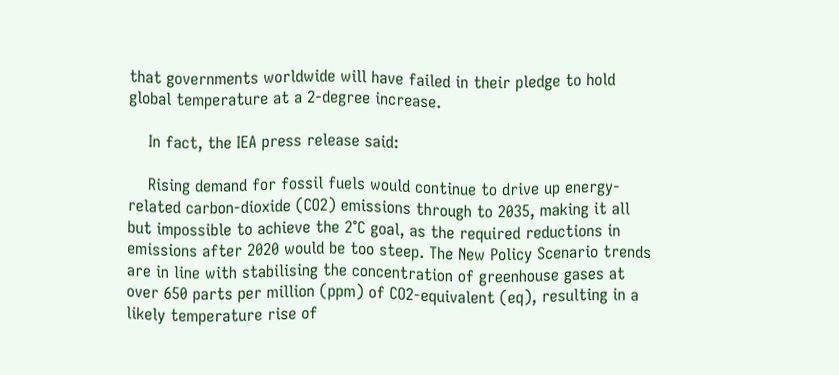that governments worldwide will have failed in their pledge to hold global temperature at a 2-degree increase.

    In fact, the IEA press release said:

    Rising demand for fossil fuels would continue to drive up energy-related carbon-dioxide (CO2) emissions through to 2035, making it all but impossible to achieve the 2°C goal, as the required reductions in emissions after 2020 would be too steep. The New Policy Scenario trends are in line with stabilising the concentration of greenhouse gases at over 650 parts per million (ppm) of CO2-equivalent (eq), resulting in a likely temperature rise of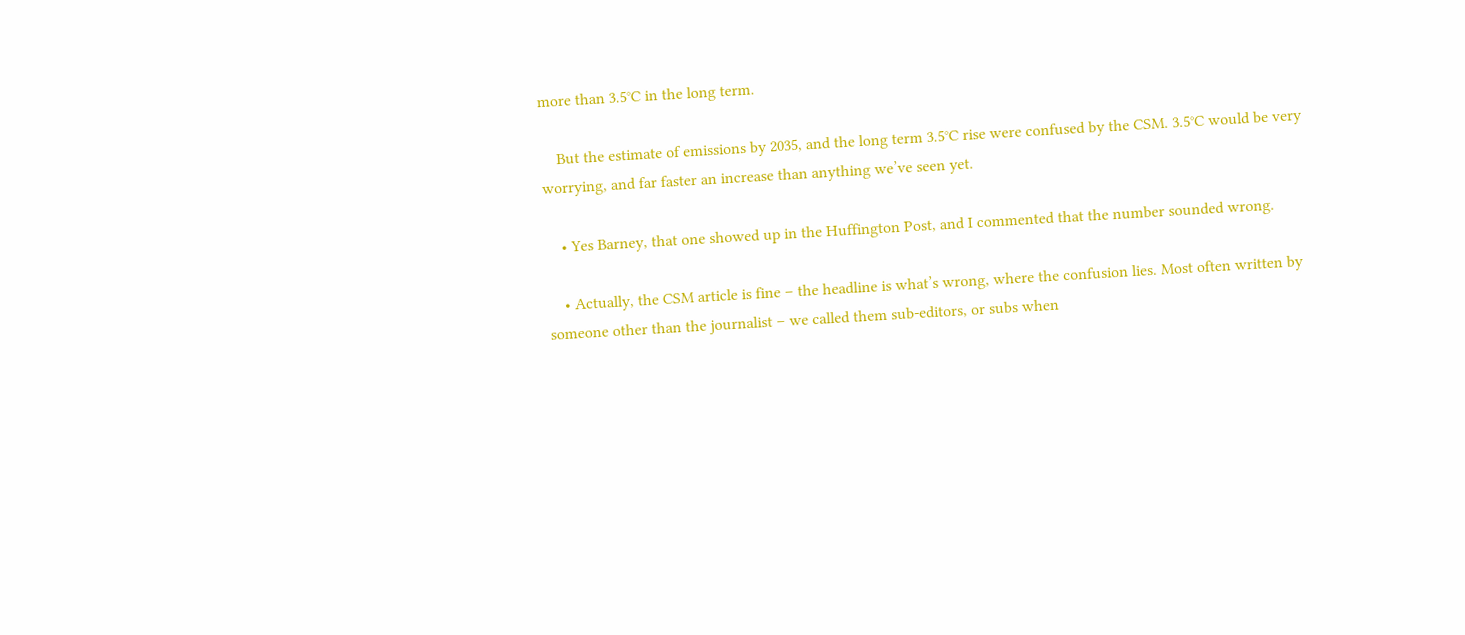more than 3.5°C in the long term.

    But the estimate of emissions by 2035, and the long term 3.5°C rise were confused by the CSM. 3.5°C would be very worrying, and far faster an increase than anything we’ve seen yet.

    • Yes Barney, that one showed up in the Huffington Post, and I commented that the number sounded wrong.

    • Actually, the CSM article is fine – the headline is what’s wrong, where the confusion lies. Most often written by someone other than the journalist – we called them sub-editors, or subs when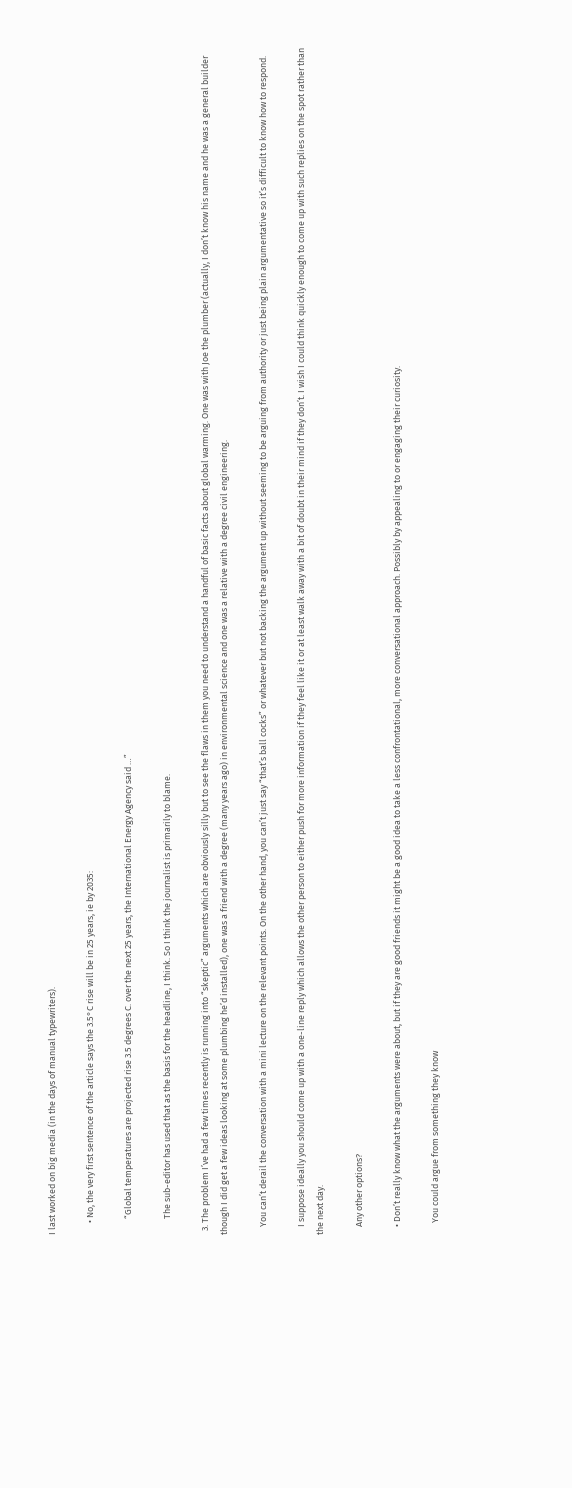I last worked on big media (in the days of manual typewriters).

      • No, the very first sentence of the article says the 3.5°C rise will be in 25 years, ie by 2035:

        “Global temperatures are projected rise 3.5 degrees C. over the next 25 years, the International Energy Agency said …”

        The sub-editor has used that as the basis for the headline, I think. So I think the journalist is primarily to blame.

  3. The problem I’ve had a few times recently is running into “skeptic” arguments which are obviously silly but to see the flaws in them you need to understand a handful of basic facts about global warming. One was with Joe the plumber (actually, I don’t know his name and he was a general builder though I did get a few ideas looking at some plumbing he’d installed), one was a friend with a degree (many years ago) in environmental science and one was a relative with a degree civil engineering.

    You can’t derail the conversation with a mini lecture on the relevant points. On the other hand, you can’t just say “that’s ball cocks” or whatever but not backing the argument up without seeming to be arguing from authority or just being plain argumentative so it’s difficult to know how to respond.

    I suppose ideally you should come up with a one-line reply which allows the other person to either push for more information if they feel like it or at least walk away with a bit of doubt in their mind if they don’t. I wish I could think quickly enough to come up with such replies on the spot rather than the next day.

    Any other options?

    • Don’t really know what the arguments were about, but if they are good friends it might be a good idea to take a less confrontational, more conversational approach. Possibly by appealing to or engaging their curiosity.

      You could argue from something they know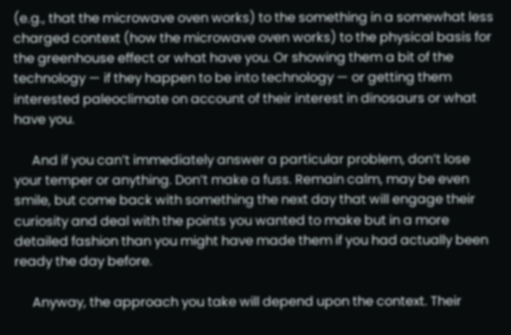(e.g., that the microwave oven works) to the something in a somewhat less charged context (how the microwave oven works) to the physical basis for the greenhouse effect or what have you. Or showing them a bit of the technology — if they happen to be into technology — or getting them interested paleoclimate on account of their interest in dinosaurs or what have you.

      And if you can’t immediately answer a particular problem, don’t lose your temper or anything. Don’t make a fuss. Remain calm, may be even smile, but come back with something the next day that will engage their curiosity and deal with the points you wanted to make but in a more detailed fashion than you might have made them if you had actually been ready the day before.

      Anyway, the approach you take will depend upon the context. Their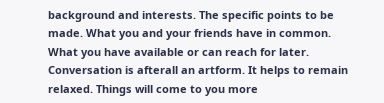background and interests. The specific points to be made. What you and your friends have in common. What you have available or can reach for later. Conversation is afterall an artform. It helps to remain relaxed. Things will come to you more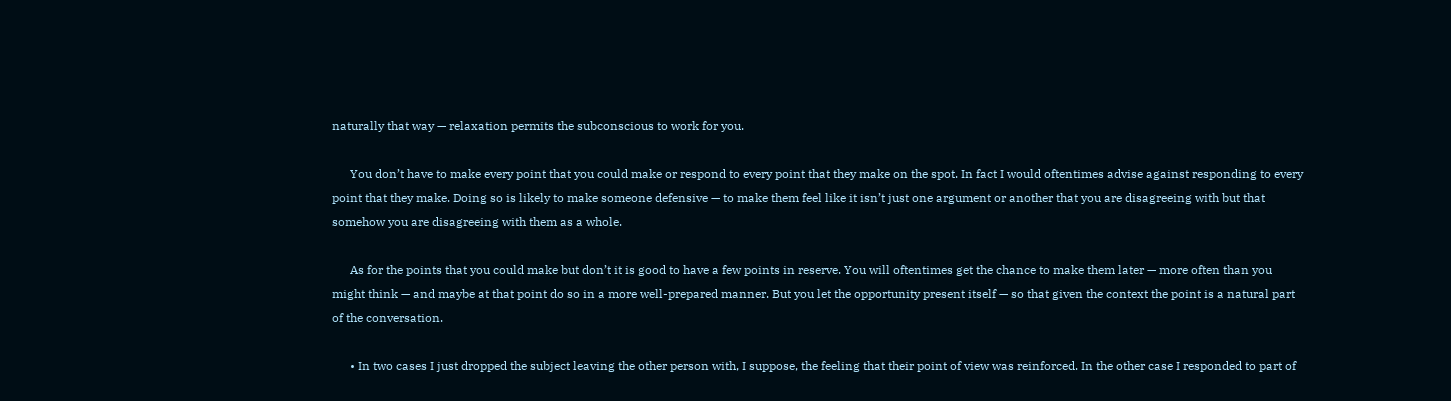naturally that way — relaxation permits the subconscious to work for you.

      You don’t have to make every point that you could make or respond to every point that they make on the spot. In fact I would oftentimes advise against responding to every point that they make. Doing so is likely to make someone defensive — to make them feel like it isn’t just one argument or another that you are disagreeing with but that somehow you are disagreeing with them as a whole.

      As for the points that you could make but don’t it is good to have a few points in reserve. You will oftentimes get the chance to make them later — more often than you might think — and maybe at that point do so in a more well-prepared manner. But you let the opportunity present itself — so that given the context the point is a natural part of the conversation.

      • In two cases I just dropped the subject leaving the other person with, I suppose, the feeling that their point of view was reinforced. In the other case I responded to part of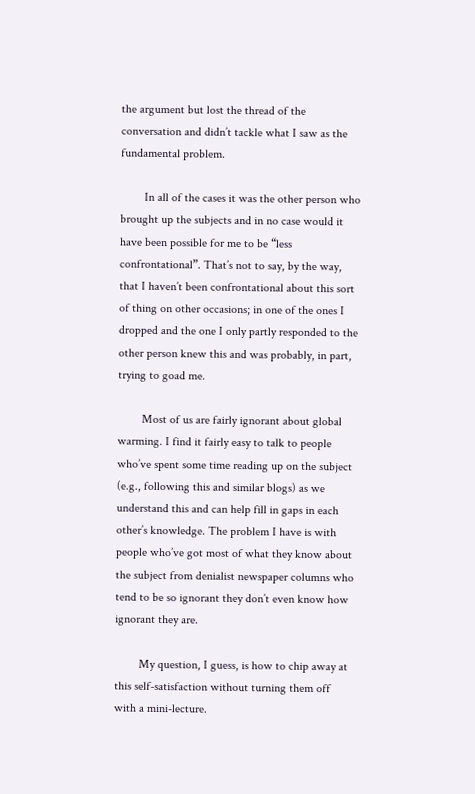the argument but lost the thread of the conversation and didn’t tackle what I saw as the fundamental problem.

        In all of the cases it was the other person who brought up the subjects and in no case would it have been possible for me to be “less confrontational”. That’s not to say, by the way, that I haven’t been confrontational about this sort of thing on other occasions; in one of the ones I dropped and the one I only partly responded to the other person knew this and was probably, in part, trying to goad me.

        Most of us are fairly ignorant about global warming. I find it fairly easy to talk to people who’ve spent some time reading up on the subject (e.g., following this and similar blogs) as we understand this and can help fill in gaps in each other’s knowledge. The problem I have is with people who’ve got most of what they know about the subject from denialist newspaper columns who tend to be so ignorant they don’t even know how ignorant they are.

        My question, I guess, is how to chip away at this self-satisfaction without turning them off with a mini-lecture.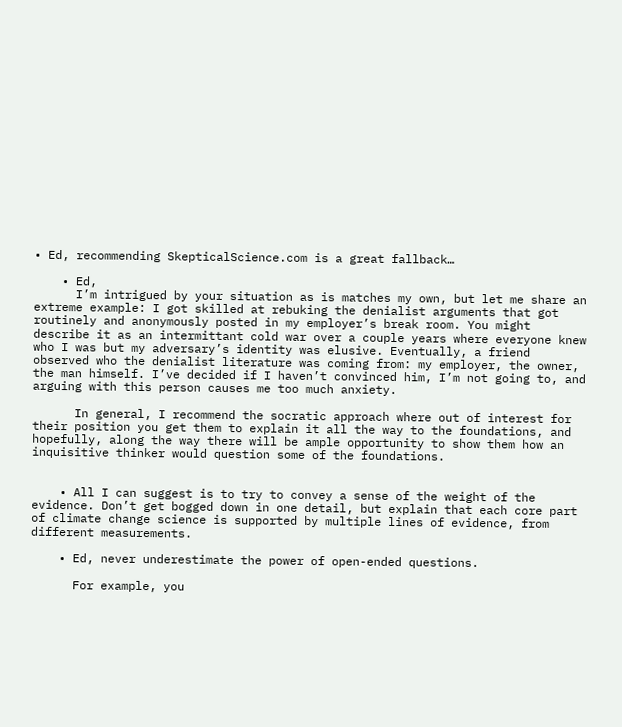• Ed, recommending SkepticalScience.com is a great fallback…

    • Ed,
      I’m intrigued by your situation as is matches my own, but let me share an extreme example: I got skilled at rebuking the denialist arguments that got routinely and anonymously posted in my employer’s break room. You might describe it as an intermittant cold war over a couple years where everyone knew who I was but my adversary’s identity was elusive. Eventually, a friend observed who the denialist literature was coming from: my employer, the owner, the man himself. I’ve decided if I haven’t convinced him, I’m not going to, and arguing with this person causes me too much anxiety.

      In general, I recommend the socratic approach where out of interest for their position you get them to explain it all the way to the foundations, and hopefully, along the way there will be ample opportunity to show them how an inquisitive thinker would question some of the foundations.


    • All I can suggest is to try to convey a sense of the weight of the evidence. Don’t get bogged down in one detail, but explain that each core part of climate change science is supported by multiple lines of evidence, from different measurements.

    • Ed, never underestimate the power of open-ended questions.

      For example, you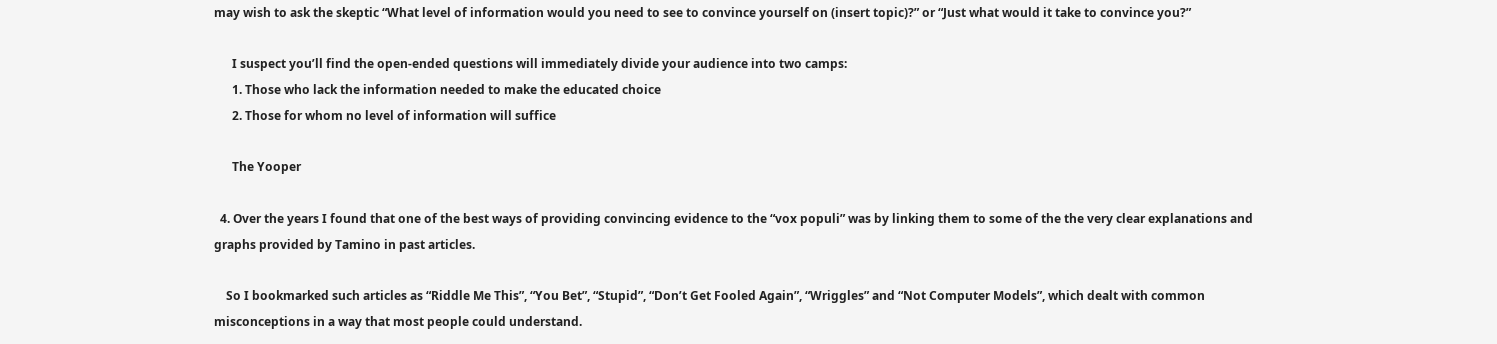may wish to ask the skeptic “What level of information would you need to see to convince yourself on (insert topic)?” or “Just what would it take to convince you?”

      I suspect you’ll find the open-ended questions will immediately divide your audience into two camps:
      1. Those who lack the information needed to make the educated choice
      2. Those for whom no level of information will suffice

      The Yooper

  4. Over the years I found that one of the best ways of providing convincing evidence to the “vox populi” was by linking them to some of the the very clear explanations and graphs provided by Tamino in past articles.

    So I bookmarked such articles as “Riddle Me This”, “You Bet”, “Stupid”, “Don’t Get Fooled Again”, “Wriggles” and “Not Computer Models”, which dealt with common misconceptions in a way that most people could understand.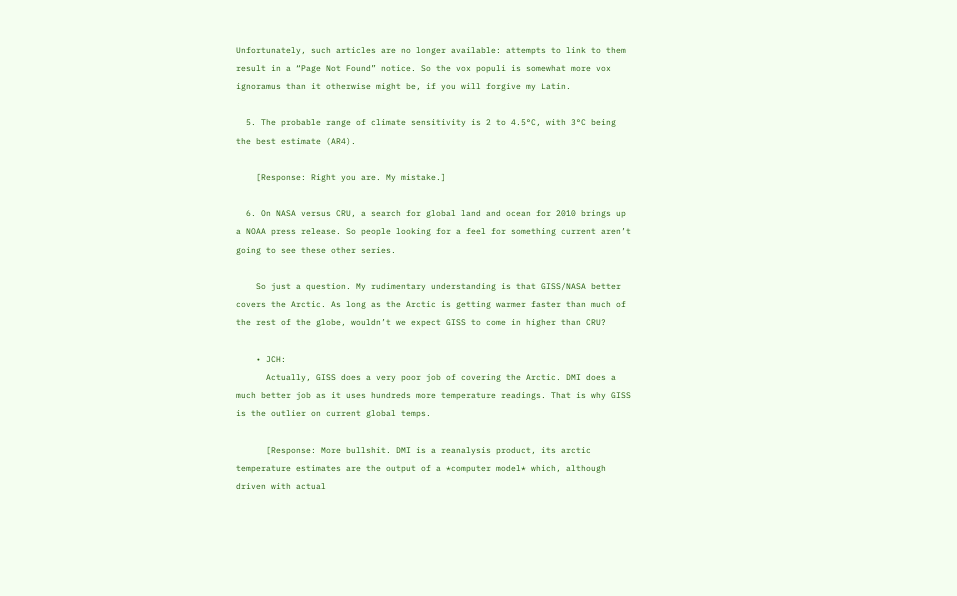Unfortunately, such articles are no longer available: attempts to link to them result in a “Page Not Found” notice. So the vox populi is somewhat more vox ignoramus than it otherwise might be, if you will forgive my Latin.

  5. The probable range of climate sensitivity is 2 to 4.5°C, with 3°C being the best estimate (AR4).

    [Response: Right you are. My mistake.]

  6. On NASA versus CRU, a search for global land and ocean for 2010 brings up a NOAA press release. So people looking for a feel for something current aren’t going to see these other series.

    So just a question. My rudimentary understanding is that GISS/NASA better covers the Arctic. As long as the Arctic is getting warmer faster than much of the rest of the globe, wouldn’t we expect GISS to come in higher than CRU?

    • JCH:
      Actually, GISS does a very poor job of covering the Arctic. DMI does a much better job as it uses hundreds more temperature readings. That is why GISS is the outlier on current global temps.

      [Response: More bullshit. DMI is a reanalysis product, its arctic temperature estimates are the output of a *computer model* which, although driven with actual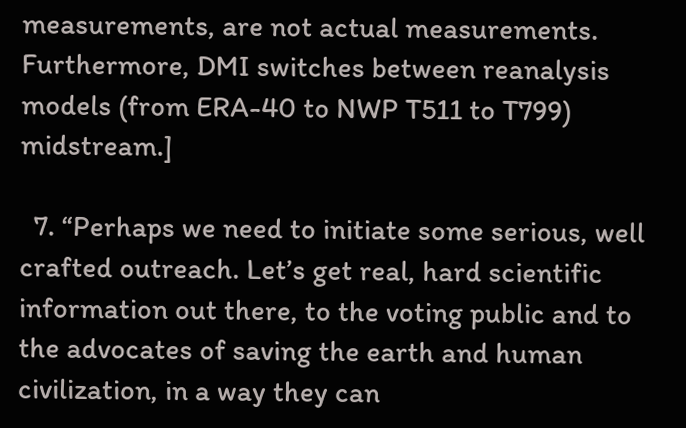measurements, are not actual measurements. Furthermore, DMI switches between reanalysis models (from ERA-40 to NWP T511 to T799) midstream.]

  7. “Perhaps we need to initiate some serious, well crafted outreach. Let’s get real, hard scientific information out there, to the voting public and to the advocates of saving the earth and human civilization, in a way they can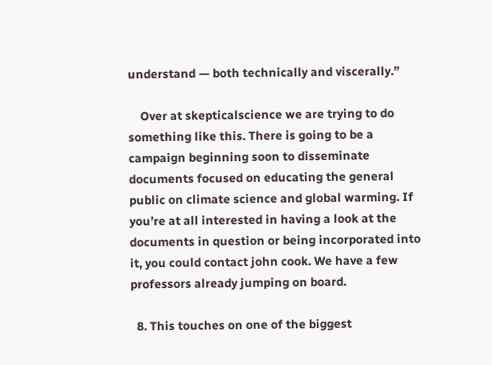understand — both technically and viscerally.”

    Over at skepticalscience we are trying to do something like this. There is going to be a campaign beginning soon to disseminate documents focused on educating the general public on climate science and global warming. If you’re at all interested in having a look at the documents in question or being incorporated into it, you could contact john cook. We have a few professors already jumping on board.

  8. This touches on one of the biggest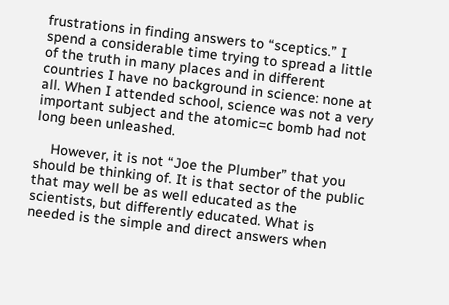frustrations in finding answers to “sceptics.” I spend a considerable time trying to spread a little of the truth in many places and in different countries I have no background in science: none at all. When I attended school, science was not a very important subject and the atomic=c bomb had not long been unleashed.

    However, it is not “Joe the Plumber” that you should be thinking of. It is that sector of the public that may well be as well educated as the scientists, but differently educated. What is needed is the simple and direct answers when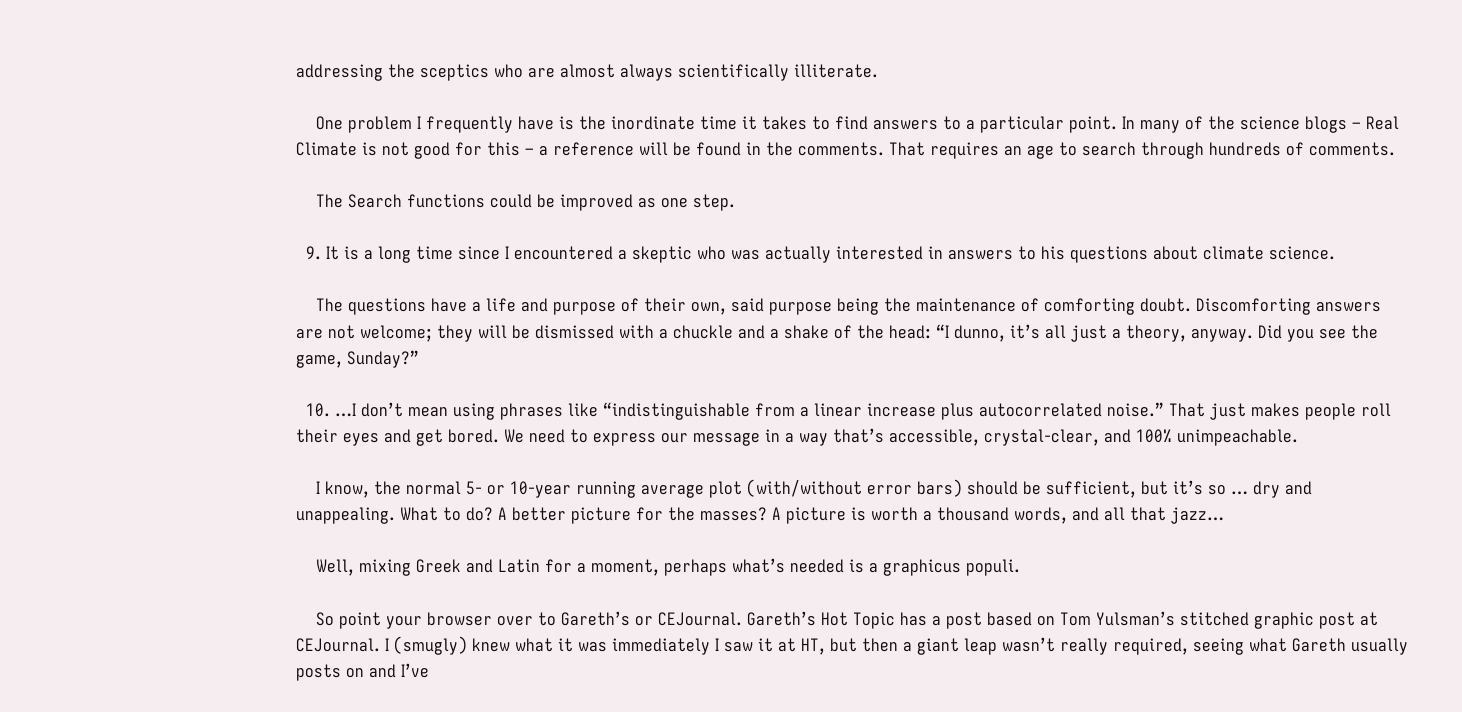addressing the sceptics who are almost always scientifically illiterate.

    One problem I frequently have is the inordinate time it takes to find answers to a particular point. In many of the science blogs – Real Climate is not good for this – a reference will be found in the comments. That requires an age to search through hundreds of comments.

    The Search functions could be improved as one step.

  9. It is a long time since I encountered a skeptic who was actually interested in answers to his questions about climate science.

    The questions have a life and purpose of their own, said purpose being the maintenance of comforting doubt. Discomforting answers are not welcome; they will be dismissed with a chuckle and a shake of the head: “I dunno, it’s all just a theory, anyway. Did you see the game, Sunday?”

  10. …I don’t mean using phrases like “indistinguishable from a linear increase plus autocorrelated noise.” That just makes people roll their eyes and get bored. We need to express our message in a way that’s accessible, crystal-clear, and 100% unimpeachable.

    I know, the normal 5- or 10-year running average plot (with/without error bars) should be sufficient, but it’s so … dry and unappealing. What to do? A better picture for the masses? A picture is worth a thousand words, and all that jazz…

    Well, mixing Greek and Latin for a moment, perhaps what’s needed is a graphicus populi.

    So point your browser over to Gareth’s or CEJournal. Gareth’s Hot Topic has a post based on Tom Yulsman’s stitched graphic post at CEJournal. I (smugly) knew what it was immediately I saw it at HT, but then a giant leap wasn’t really required, seeing what Gareth usually posts on and I’ve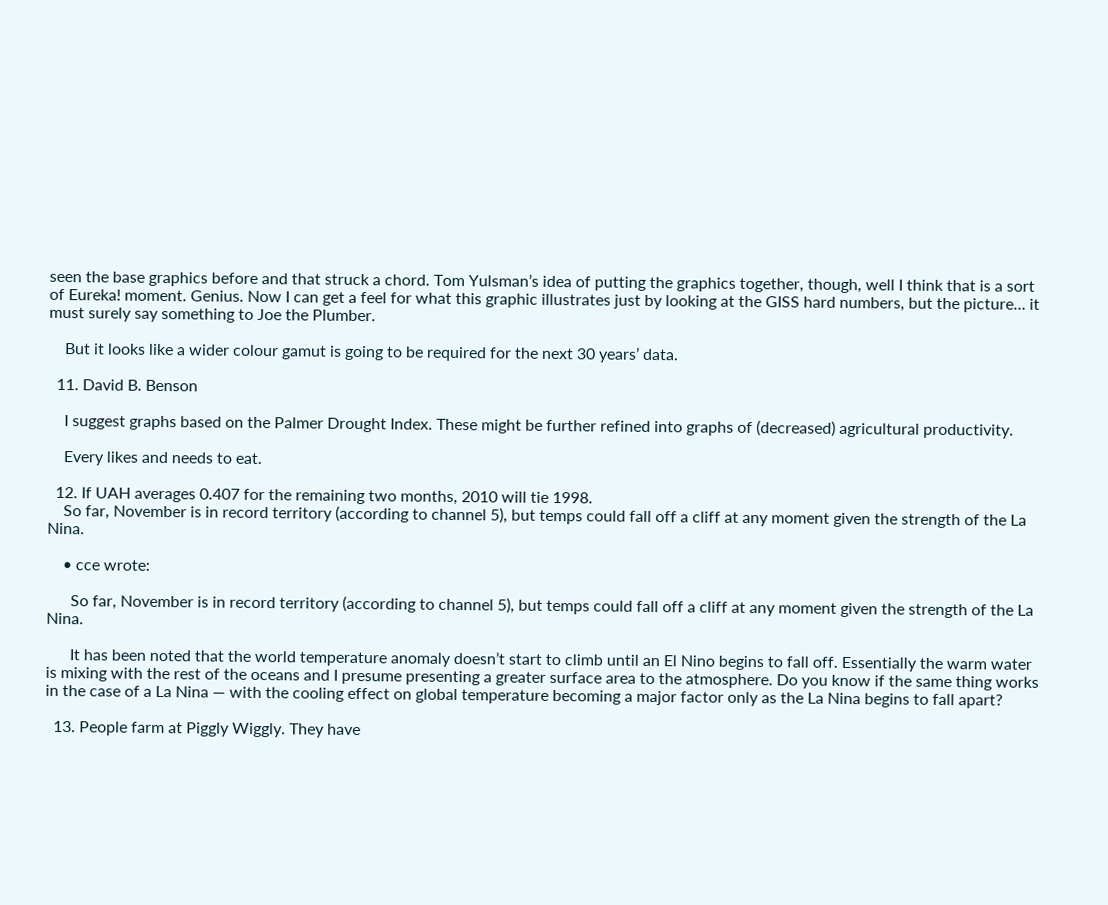seen the base graphics before and that struck a chord. Tom Yulsman’s idea of putting the graphics together, though, well I think that is a sort of Eureka! moment. Genius. Now I can get a feel for what this graphic illustrates just by looking at the GISS hard numbers, but the picture… it must surely say something to Joe the Plumber.

    But it looks like a wider colour gamut is going to be required for the next 30 years’ data.

  11. David B. Benson

    I suggest graphs based on the Palmer Drought Index. These might be further refined into graphs of (decreased) agricultural productivity.

    Every likes and needs to eat.

  12. If UAH averages 0.407 for the remaining two months, 2010 will tie 1998.
    So far, November is in record territory (according to channel 5), but temps could fall off a cliff at any moment given the strength of the La Nina.

    • cce wrote:

      So far, November is in record territory (according to channel 5), but temps could fall off a cliff at any moment given the strength of the La Nina.

      It has been noted that the world temperature anomaly doesn’t start to climb until an El Nino begins to fall off. Essentially the warm water is mixing with the rest of the oceans and I presume presenting a greater surface area to the atmosphere. Do you know if the same thing works in the case of a La Nina — with the cooling effect on global temperature becoming a major factor only as the La Nina begins to fall apart?

  13. People farm at Piggly Wiggly. They have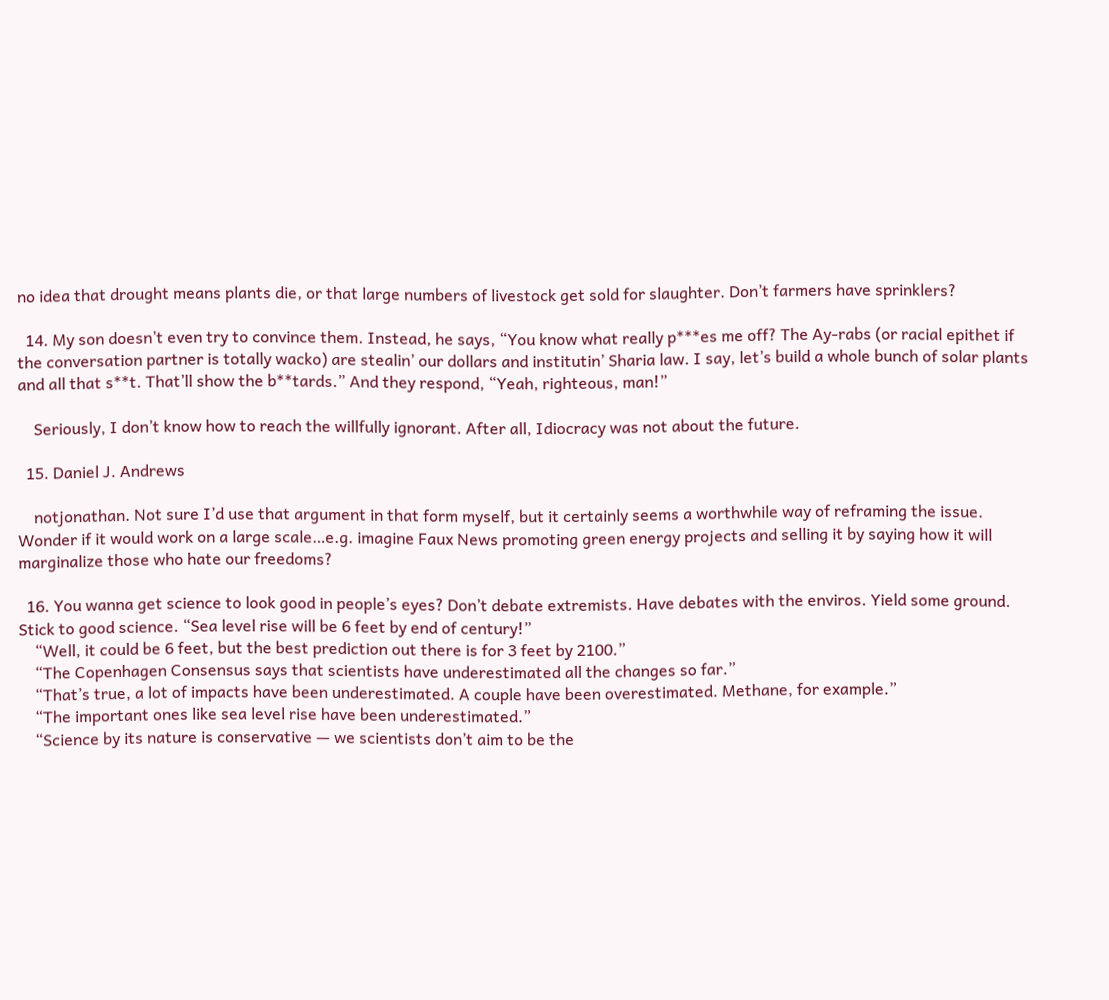no idea that drought means plants die, or that large numbers of livestock get sold for slaughter. Don’t farmers have sprinklers?

  14. My son doesn’t even try to convince them. Instead, he says, “You know what really p***es me off? The Ay-rabs (or racial epithet if the conversation partner is totally wacko) are stealin’ our dollars and institutin’ Sharia law. I say, let’s build a whole bunch of solar plants and all that s**t. That’ll show the b**tards.” And they respond, “Yeah, righteous, man!”

    Seriously, I don’t know how to reach the willfully ignorant. After all, Idiocracy was not about the future.

  15. Daniel J. Andrews

    notjonathan. Not sure I’d use that argument in that form myself, but it certainly seems a worthwhile way of reframing the issue. Wonder if it would work on a large scale…e.g. imagine Faux News promoting green energy projects and selling it by saying how it will marginalize those who hate our freedoms?

  16. You wanna get science to look good in people’s eyes? Don’t debate extremists. Have debates with the enviros. Yield some ground. Stick to good science. “Sea level rise will be 6 feet by end of century!”
    “Well, it could be 6 feet, but the best prediction out there is for 3 feet by 2100.”
    “The Copenhagen Consensus says that scientists have underestimated all the changes so far.”
    “That’s true, a lot of impacts have been underestimated. A couple have been overestimated. Methane, for example.”
    “The important ones like sea level rise have been underestimated.”
    “Science by its nature is conservative — we scientists don’t aim to be the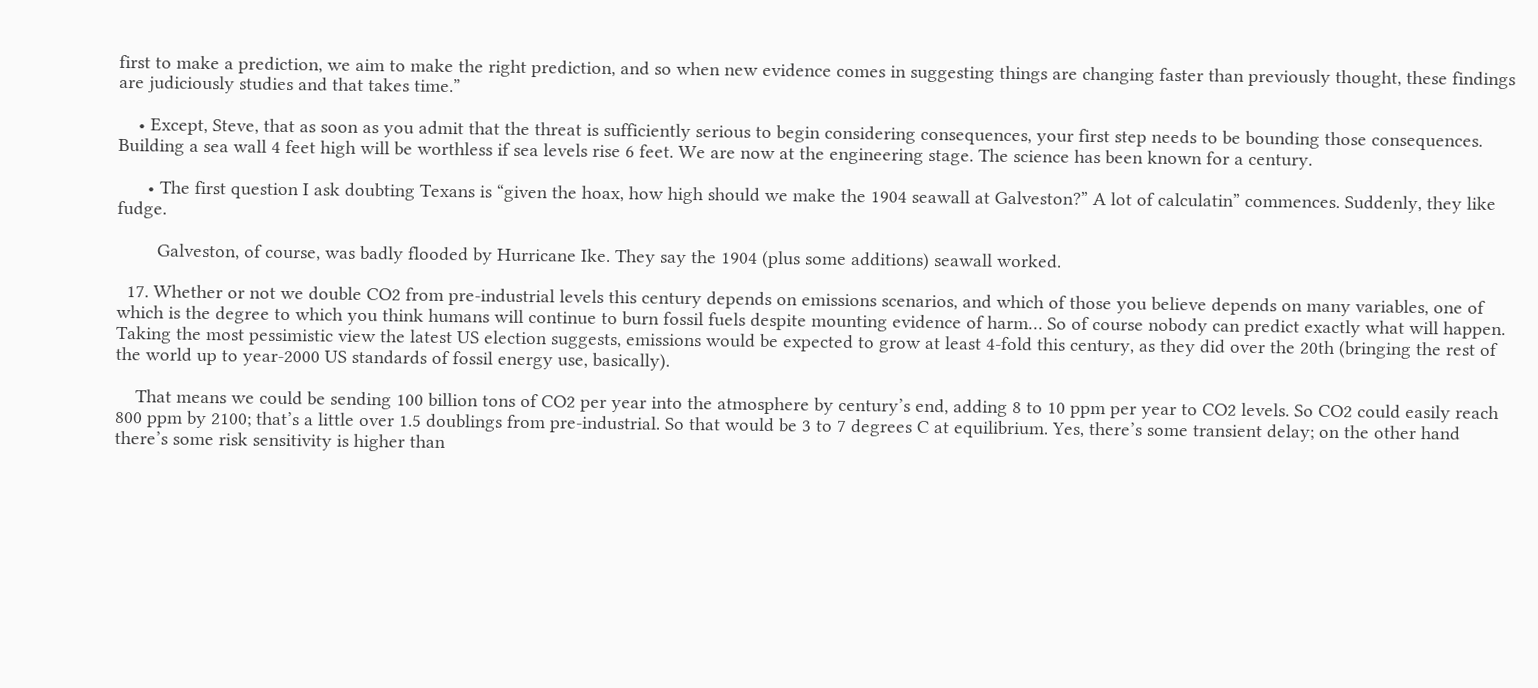first to make a prediction, we aim to make the right prediction, and so when new evidence comes in suggesting things are changing faster than previously thought, these findings are judiciously studies and that takes time.”

    • Except, Steve, that as soon as you admit that the threat is sufficiently serious to begin considering consequences, your first step needs to be bounding those consequences. Building a sea wall 4 feet high will be worthless if sea levels rise 6 feet. We are now at the engineering stage. The science has been known for a century.

      • The first question I ask doubting Texans is “given the hoax, how high should we make the 1904 seawall at Galveston?” A lot of calculatin” commences. Suddenly, they like fudge.

        Galveston, of course, was badly flooded by Hurricane Ike. They say the 1904 (plus some additions) seawall worked.

  17. Whether or not we double CO2 from pre-industrial levels this century depends on emissions scenarios, and which of those you believe depends on many variables, one of which is the degree to which you think humans will continue to burn fossil fuels despite mounting evidence of harm… So of course nobody can predict exactly what will happen. Taking the most pessimistic view the latest US election suggests, emissions would be expected to grow at least 4-fold this century, as they did over the 20th (bringing the rest of the world up to year-2000 US standards of fossil energy use, basically).

    That means we could be sending 100 billion tons of CO2 per year into the atmosphere by century’s end, adding 8 to 10 ppm per year to CO2 levels. So CO2 could easily reach 800 ppm by 2100; that’s a little over 1.5 doublings from pre-industrial. So that would be 3 to 7 degrees C at equilibrium. Yes, there’s some transient delay; on the other hand there’s some risk sensitivity is higher than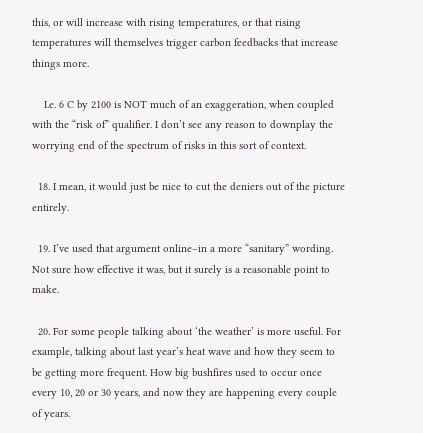this, or will increase with rising temperatures, or that rising temperatures will themselves trigger carbon feedbacks that increase things more.

    I.e. 6 C by 2100 is NOT much of an exaggeration, when coupled with the “risk of” qualifier. I don’t see any reason to downplay the worrying end of the spectrum of risks in this sort of context.

  18. I mean, it would just be nice to cut the deniers out of the picture entirely.

  19. I’ve used that argument online–in a more “sanitary” wording. Not sure how effective it was, but it surely is a reasonable point to make.

  20. For some people talking about ‘the weather’ is more useful. For example, talking about last year’s heat wave and how they seem to be getting more frequent. How big bushfires used to occur once every 10, 20 or 30 years, and now they are happening every couple of years.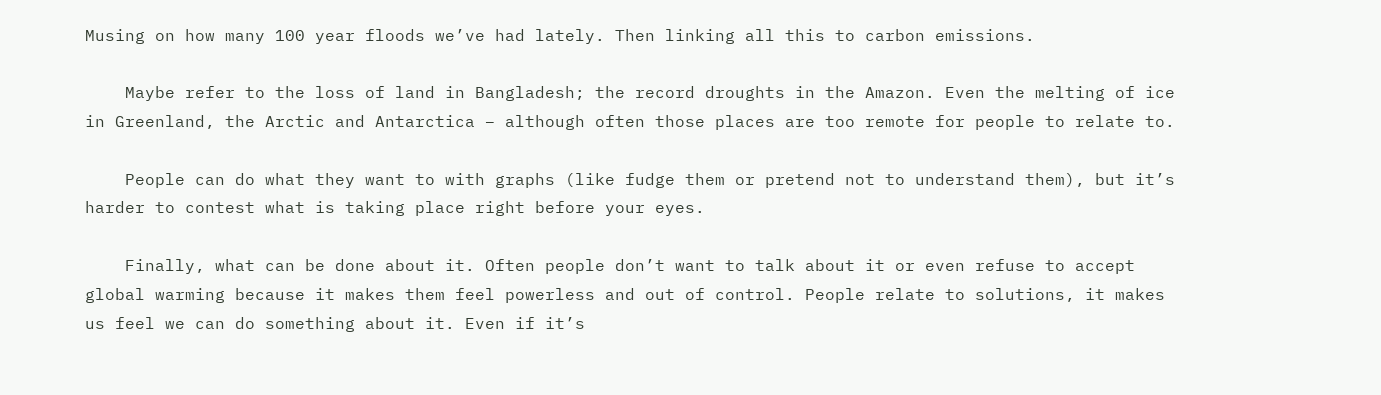Musing on how many 100 year floods we’ve had lately. Then linking all this to carbon emissions.

    Maybe refer to the loss of land in Bangladesh; the record droughts in the Amazon. Even the melting of ice in Greenland, the Arctic and Antarctica – although often those places are too remote for people to relate to.

    People can do what they want to with graphs (like fudge them or pretend not to understand them), but it’s harder to contest what is taking place right before your eyes.

    Finally, what can be done about it. Often people don’t want to talk about it or even refuse to accept global warming because it makes them feel powerless and out of control. People relate to solutions, it makes us feel we can do something about it. Even if it’s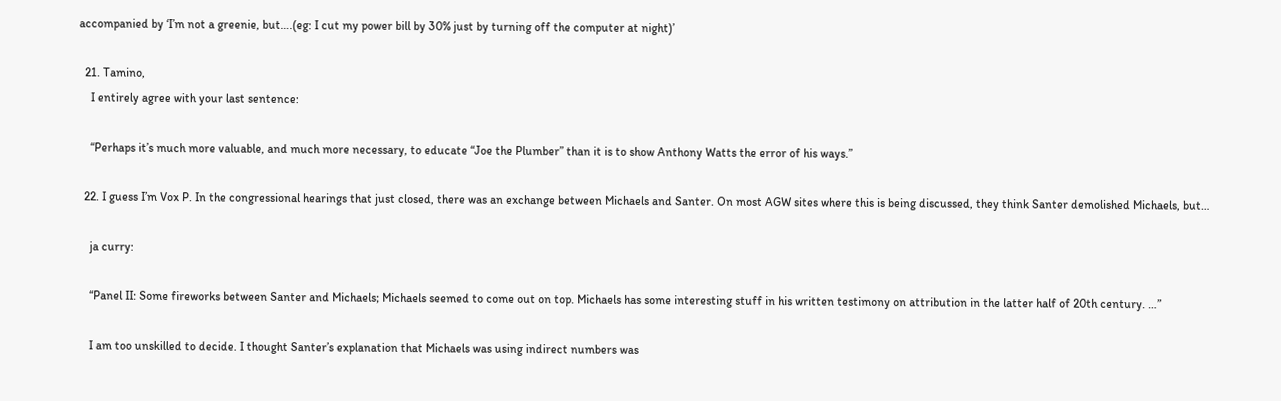accompanied by ‘I’m not a greenie, but….(eg: I cut my power bill by 30% just by turning off the computer at night)’

  21. Tamino,
    I entirely agree with your last sentence:

    “Perhaps it’s much more valuable, and much more necessary, to educate “Joe the Plumber” than it is to show Anthony Watts the error of his ways.”

  22. I guess I’m Vox P. In the congressional hearings that just closed, there was an exchange between Michaels and Santer. On most AGW sites where this is being discussed, they think Santer demolished Michaels, but…

    ja curry:

    “Panel II: Some fireworks between Santer and Michaels; Michaels seemed to come out on top. Michaels has some interesting stuff in his written testimony on attribution in the latter half of 20th century. …”

    I am too unskilled to decide. I thought Santer’s explanation that Michaels was using indirect numbers was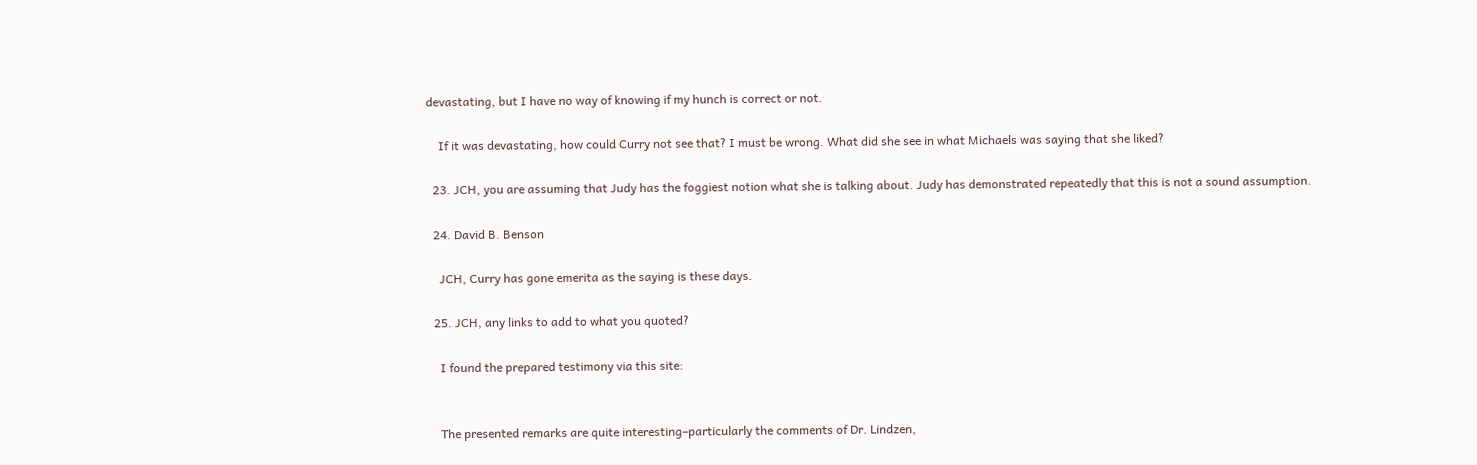devastating, but I have no way of knowing if my hunch is correct or not.

    If it was devastating, how could Curry not see that? I must be wrong. What did she see in what Michaels was saying that she liked?

  23. JCH, you are assuming that Judy has the foggiest notion what she is talking about. Judy has demonstrated repeatedly that this is not a sound assumption.

  24. David B. Benson

    JCH, Curry has gone emerita as the saying is these days.

  25. JCH, any links to add to what you quoted?

    I found the prepared testimony via this site:


    The presented remarks are quite interesting–particularly the comments of Dr. Lindzen,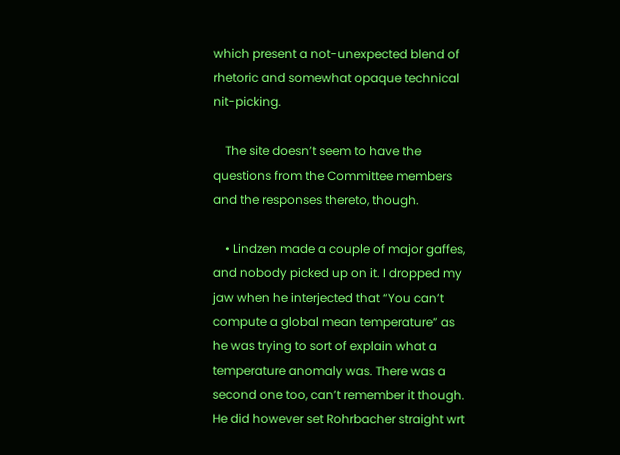which present a not-unexpected blend of rhetoric and somewhat opaque technical nit-picking.

    The site doesn’t seem to have the questions from the Committee members and the responses thereto, though.

    • Lindzen made a couple of major gaffes, and nobody picked up on it. I dropped my jaw when he interjected that “You can’t compute a global mean temperature” as he was trying to sort of explain what a temperature anomaly was. There was a second one too, can’t remember it though. He did however set Rohrbacher straight wrt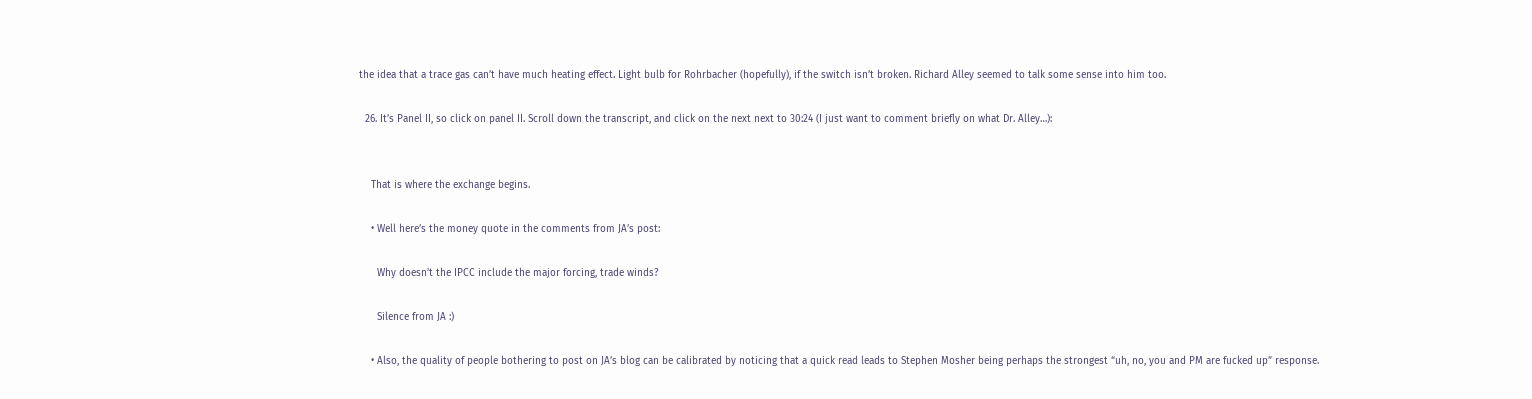the idea that a trace gas can’t have much heating effect. Light bulb for Rohrbacher (hopefully), if the switch isn’t broken. Richard Alley seemed to talk some sense into him too.

  26. It’s Panel II, so click on panel II. Scroll down the transcript, and click on the next next to 30:24 (I just want to comment briefly on what Dr. Alley…):


    That is where the exchange begins.

    • Well here’s the money quote in the comments from JA’s post:

      Why doesn’t the IPCC include the major forcing, trade winds?

      Silence from JA :)

    • Also, the quality of people bothering to post on JA’s blog can be calibrated by noticing that a quick read leads to Stephen Mosher being perhaps the strongest “uh, no, you and PM are fucked up” response.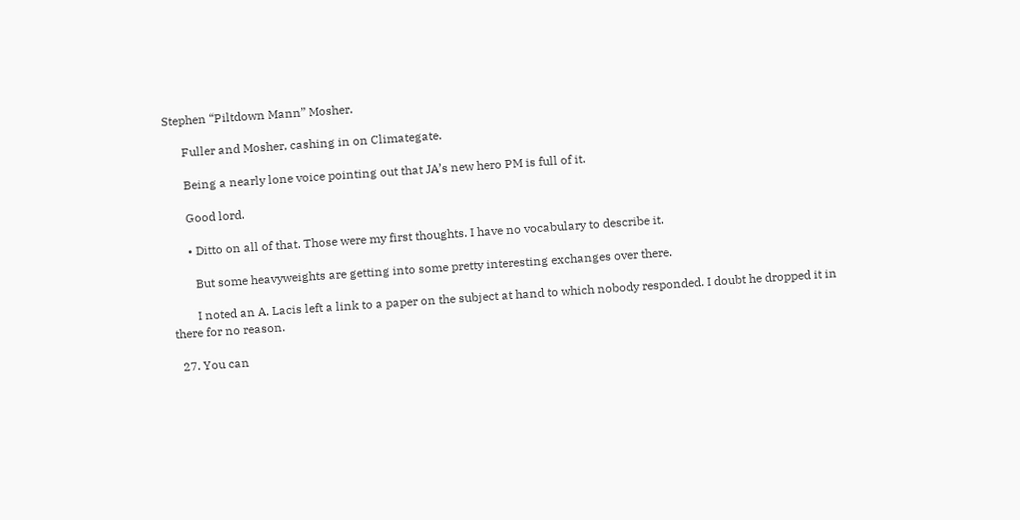Stephen “Piltdown Mann” Mosher.

      Fuller and Mosher, cashing in on Climategate.

      Being a nearly lone voice pointing out that JA’s new hero PM is full of it.

      Good lord.

      • Ditto on all of that. Those were my first thoughts. I have no vocabulary to describe it.

        But some heavyweights are getting into some pretty interesting exchanges over there.

        I noted an A. Lacis left a link to a paper on the subject at hand to which nobody responded. I doubt he dropped it in there for no reason.

  27. You can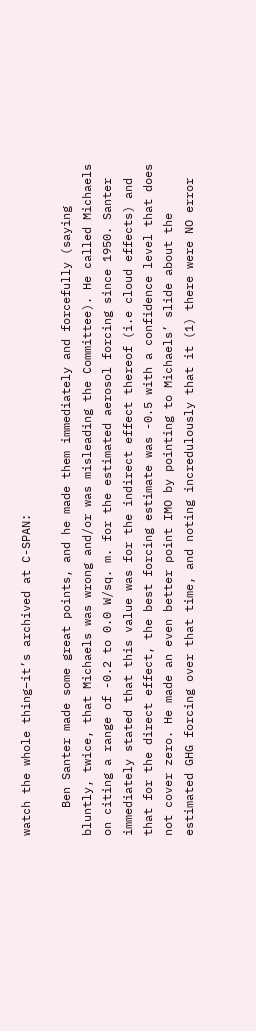watch the whole thing–it’s archived at C-SPAN:

    Ben Santer made some great points, and he made them immediately and forcefully (saying bluntly, twice, that Michaels was wrong and/or was misleading the Committee). He called Michaels on citing a range of -0.2 to 0.0 W/sq. m. for the estimated aerosol forcing since 1950. Santer immediately stated that this value was for the indirect effect thereof (i.e cloud effects) and that for the direct effect, the best forcing estimate was -0.5 with a confidence level that does not cover zero. He made an even better point IMO by pointing to Michaels’ slide about the estimated GHG forcing over that time, and noting incredulously that it (1) there were NO error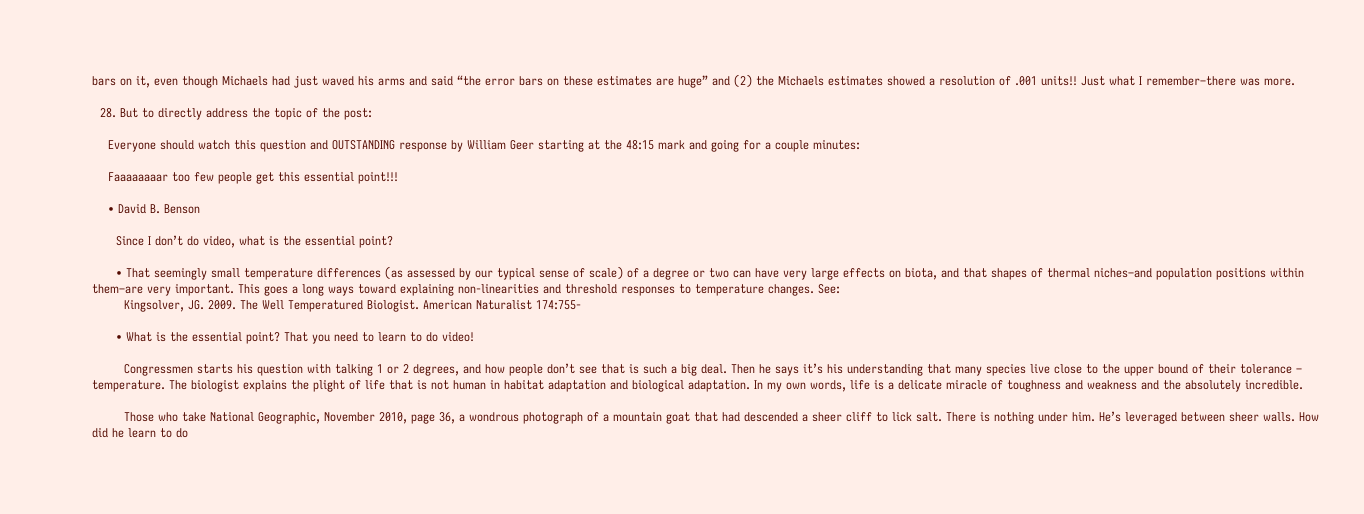bars on it, even though Michaels had just waved his arms and said “the error bars on these estimates are huge” and (2) the Michaels estimates showed a resolution of .001 units!! Just what I remember–there was more.

  28. But to directly address the topic of the post:

    Everyone should watch this question and OUTSTANDING response by William Geer starting at the 48:15 mark and going for a couple minutes:

    Faaaaaaaar too few people get this essential point!!!

    • David B. Benson

      Since I don’t do video, what is the essential point?

      • That seemingly small temperature differences (as assessed by our typical sense of scale) of a degree or two can have very large effects on biota, and that shapes of thermal niches–and population positions within them–are very important. This goes a long ways toward explaining non-linearities and threshold responses to temperature changes. See:
        Kingsolver, JG. 2009. The Well Temperatured Biologist. American Naturalist 174:755-

      • What is the essential point? That you need to learn to do video!

        Congressmen starts his question with talking 1 or 2 degrees, and how people don’t see that is such a big deal. Then he says it’s his understanding that many species live close to the upper bound of their tolerance – temperature. The biologist explains the plight of life that is not human in habitat adaptation and biological adaptation. In my own words, life is a delicate miracle of toughness and weakness and the absolutely incredible.

        Those who take National Geographic, November 2010, page 36, a wondrous photograph of a mountain goat that had descended a sheer cliff to lick salt. There is nothing under him. He’s leveraged between sheer walls. How did he learn to do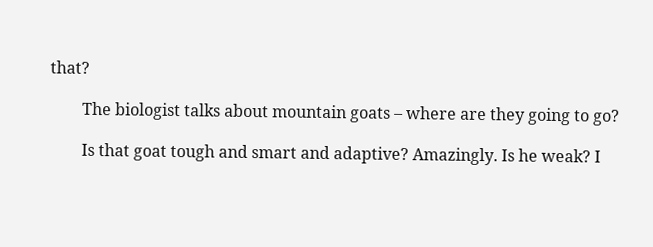that?

        The biologist talks about mountain goats – where are they going to go?

        Is that goat tough and smart and adaptive? Amazingly. Is he weak? I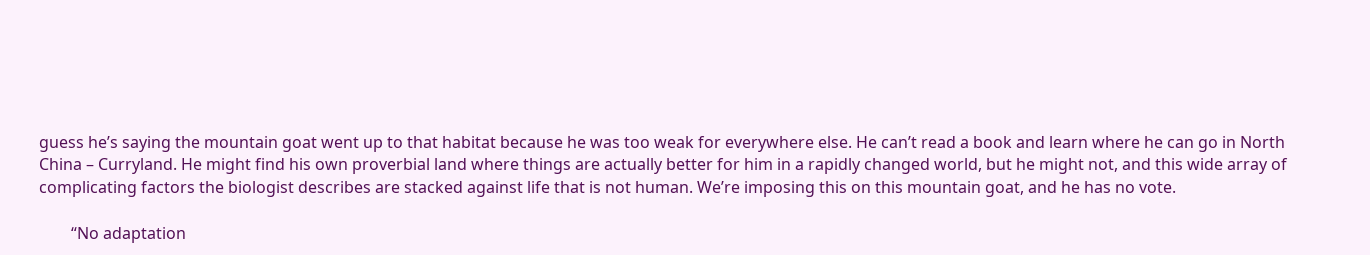guess he’s saying the mountain goat went up to that habitat because he was too weak for everywhere else. He can’t read a book and learn where he can go in North China – Curryland. He might find his own proverbial land where things are actually better for him in a rapidly changed world, but he might not, and this wide array of complicating factors the biologist describes are stacked against life that is not human. We’re imposing this on this mountain goat, and he has no vote.

        “No adaptation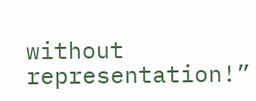without representation!”